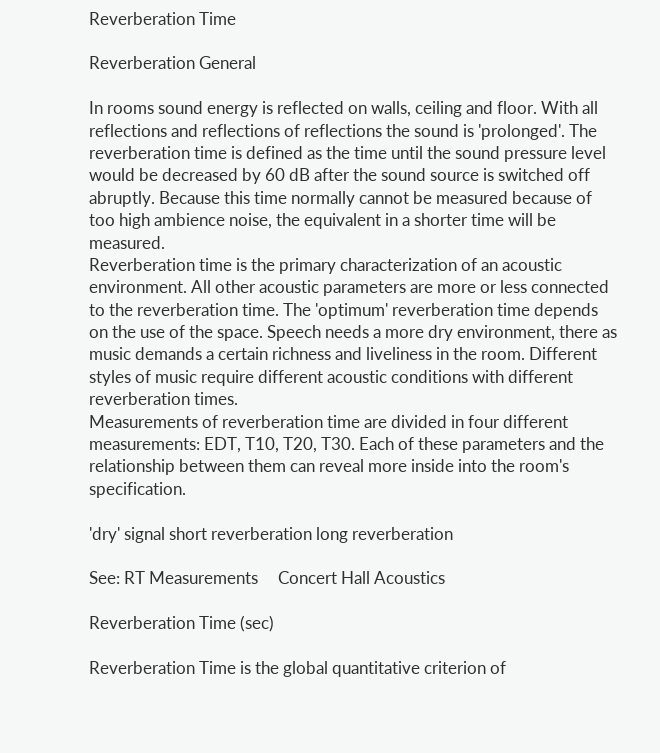Reverberation Time

Reverberation General

In rooms sound energy is reflected on walls, ceiling and floor. With all reflections and reflections of reflections the sound is 'prolonged'. The reverberation time is defined as the time until the sound pressure level would be decreased by 60 dB after the sound source is switched off abruptly. Because this time normally cannot be measured because of too high ambience noise, the equivalent in a shorter time will be measured.
Reverberation time is the primary characterization of an acoustic environment. All other acoustic parameters are more or less connected to the reverberation time. The 'optimum' reverberation time depends on the use of the space. Speech needs a more dry environment, there as music demands a certain richness and liveliness in the room. Different styles of music require different acoustic conditions with different reverberation times.
Measurements of reverberation time are divided in four different measurements: EDT, T10, T20, T30. Each of these parameters and the relationship between them can reveal more inside into the room's specification.

'dry' signal short reverberation long reverberation

See: RT Measurements     Concert Hall Acoustics

Reverberation Time (sec)

Reverberation Time is the global quantitative criterion of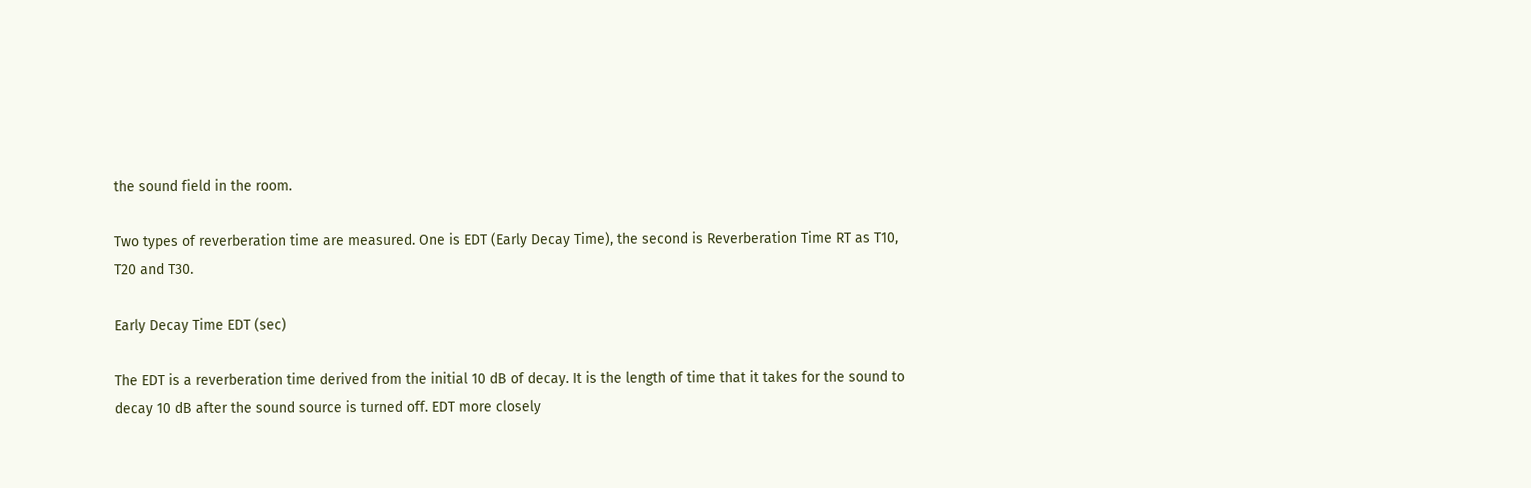the sound field in the room.

Two types of reverberation time are measured. One is EDT (Early Decay Time), the second is Reverberation Time RT as T10, T20 and T30.

Early Decay Time EDT (sec)

The EDT is a reverberation time derived from the initial 10 dB of decay. It is the length of time that it takes for the sound to decay 10 dB after the sound source is turned off. EDT more closely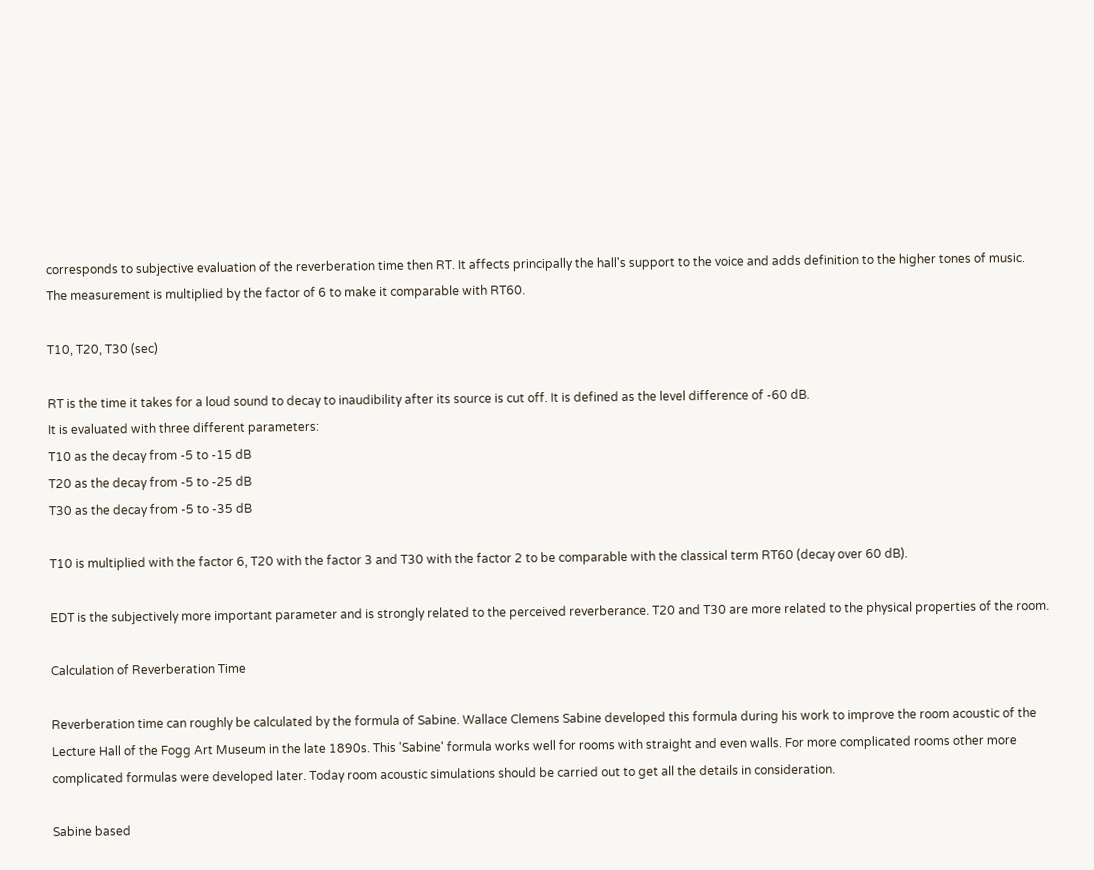corresponds to subjective evaluation of the reverberation time then RT. It affects principally the hall's support to the voice and adds definition to the higher tones of music.
The measurement is multiplied by the factor of 6 to make it comparable with RT60.

T10, T20, T30 (sec)

RT is the time it takes for a loud sound to decay to inaudibility after its source is cut off. It is defined as the level difference of -60 dB.
It is evaluated with three different parameters:
T10 as the decay from -5 to -15 dB
T20 as the decay from -5 to -25 dB
T30 as the decay from -5 to -35 dB

T10 is multiplied with the factor 6, T20 with the factor 3 and T30 with the factor 2 to be comparable with the classical term RT60 (decay over 60 dB).

EDT is the subjectively more important parameter and is strongly related to the perceived reverberance. T20 and T30 are more related to the physical properties of the room.

Calculation of Reverberation Time

Reverberation time can roughly be calculated by the formula of Sabine. Wallace Clemens Sabine developed this formula during his work to improve the room acoustic of the Lecture Hall of the Fogg Art Museum in the late 1890s. This 'Sabine' formula works well for rooms with straight and even walls. For more complicated rooms other more complicated formulas were developed later. Today room acoustic simulations should be carried out to get all the details in consideration.

Sabine based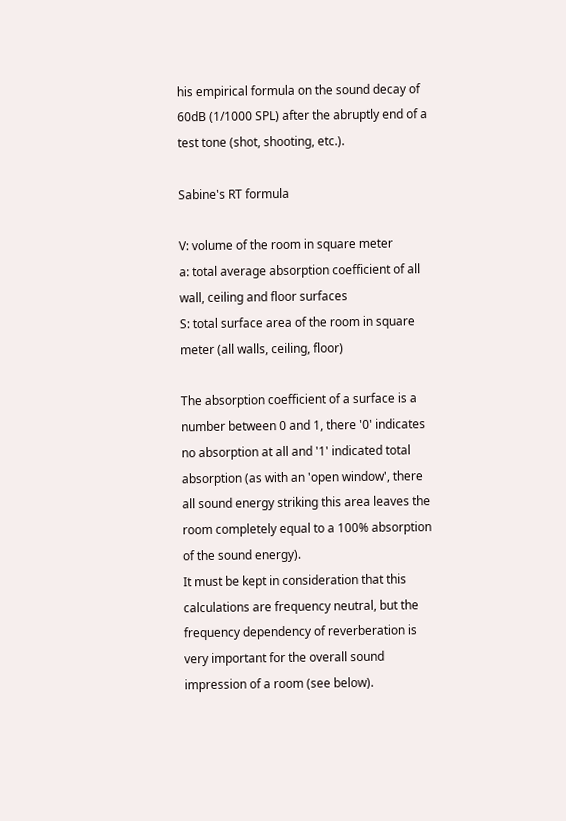his empirical formula on the sound decay of 60dB (1/1000 SPL) after the abruptly end of a test tone (shot, shooting, etc.).

Sabine's RT formula

V: volume of the room in square meter
a: total average absorption coefficient of all wall, ceiling and floor surfaces
S: total surface area of the room in square meter (all walls, ceiling, floor)

The absorption coefficient of a surface is a number between 0 and 1, there '0' indicates no absorption at all and '1' indicated total absorption (as with an 'open window', there all sound energy striking this area leaves the room completely equal to a 100% absorption of the sound energy).
It must be kept in consideration that this calculations are frequency neutral, but the frequency dependency of reverberation is very important for the overall sound impression of a room (see below).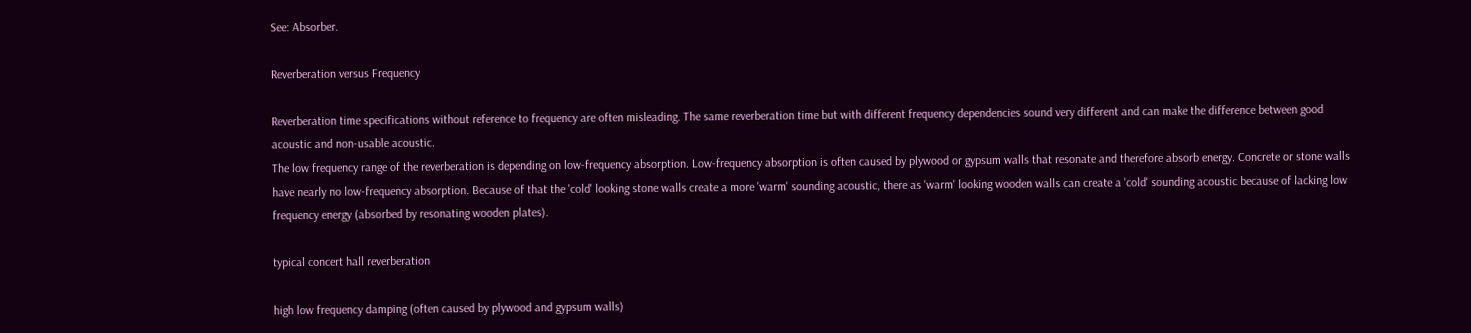See: Absorber.

Reverberation versus Frequency

Reverberation time specifications without reference to frequency are often misleading. The same reverberation time but with different frequency dependencies sound very different and can make the difference between good acoustic and non-usable acoustic.
The low frequency range of the reverberation is depending on low-frequency absorption. Low-frequency absorption is often caused by plywood or gypsum walls that resonate and therefore absorb energy. Concrete or stone walls have nearly no low-frequency absorption. Because of that the 'cold' looking stone walls create a more 'warm' sounding acoustic, there as 'warm' looking wooden walls can create a 'cold' sounding acoustic because of lacking low frequency energy (absorbed by resonating wooden plates).

typical concert hall reverberation

high low frequency damping (often caused by plywood and gypsum walls)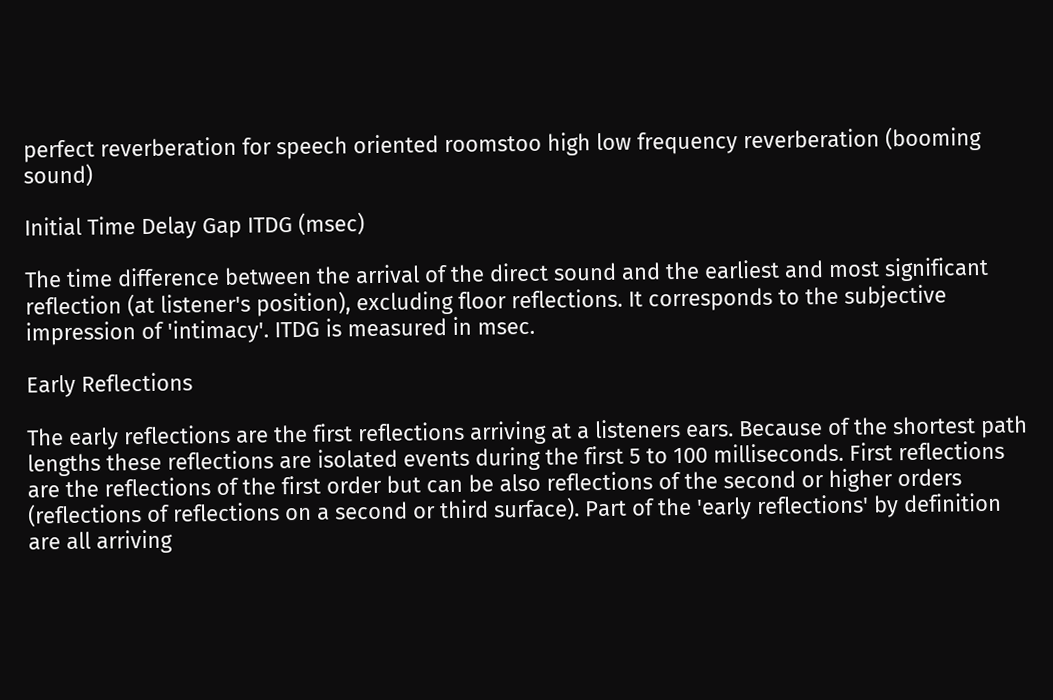perfect reverberation for speech oriented roomstoo high low frequency reverberation (booming sound)

Initial Time Delay Gap ITDG (msec)

The time difference between the arrival of the direct sound and the earliest and most significant reflection (at listener's position), excluding floor reflections. It corresponds to the subjective impression of 'intimacy'. ITDG is measured in msec.

Early Reflections

The early reflections are the first reflections arriving at a listeners ears. Because of the shortest path lengths these reflections are isolated events during the first 5 to 100 milliseconds. First reflections are the reflections of the first order but can be also reflections of the second or higher orders (reflections of reflections on a second or third surface). Part of the 'early reflections' by definition are all arriving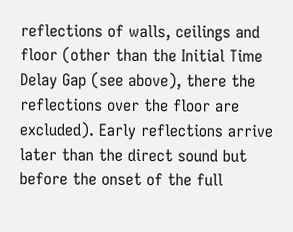reflections of walls, ceilings and floor (other than the Initial Time Delay Gap (see above), there the reflections over the floor are excluded). Early reflections arrive later than the direct sound but before the onset of the full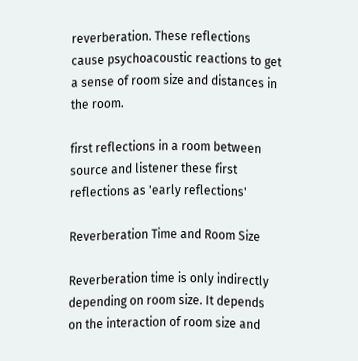reverberation. These reflections cause psychoacoustic reactions to get a sense of room size and distances in the room.

first reflections in a room between source and listener these first reflections as 'early reflections'

Reverberation Time and Room Size

Reverberation time is only indirectly depending on room size. It depends on the interaction of room size and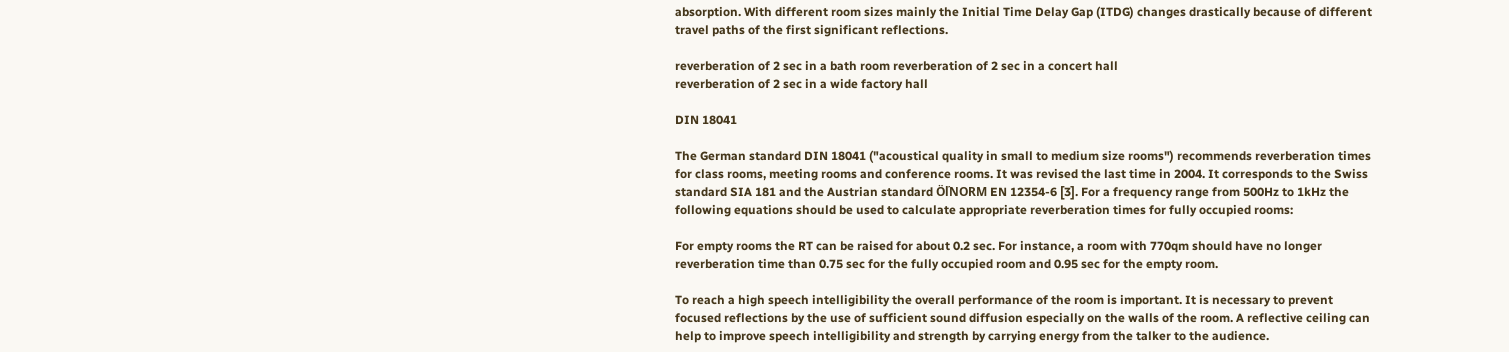absorption. With different room sizes mainly the Initial Time Delay Gap (ITDG) changes drastically because of different travel paths of the first significant reflections.

reverberation of 2 sec in a bath room reverberation of 2 sec in a concert hall
reverberation of 2 sec in a wide factory hall

DIN 18041

The German standard DIN 18041 ("acoustical quality in small to medium size rooms") recommends reverberation times for class rooms, meeting rooms and conference rooms. It was revised the last time in 2004. It corresponds to the Swiss standard SIA 181 and the Austrian standard ÖľNORM EN 12354-6 [3]. For a frequency range from 500Hz to 1kHz the following equations should be used to calculate appropriate reverberation times for fully occupied rooms:

For empty rooms the RT can be raised for about 0.2 sec. For instance, a room with 770qm should have no longer reverberation time than 0.75 sec for the fully occupied room and 0.95 sec for the empty room.

To reach a high speech intelligibility the overall performance of the room is important. It is necessary to prevent focused reflections by the use of sufficient sound diffusion especially on the walls of the room. A reflective ceiling can help to improve speech intelligibility and strength by carrying energy from the talker to the audience.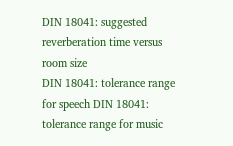DIN 18041: suggested reverberation time versus room size
DIN 18041: tolerance range for speech DIN 18041: tolerance range for music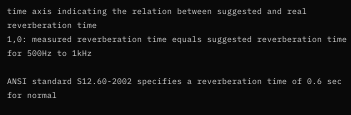time axis indicating the relation between suggested and real reverberation time
1,0: measured reverberation time equals suggested reverberation time for 500Hz to 1kHz

ANSI standard S12.60-2002 specifies a reverberation time of 0.6 sec for normal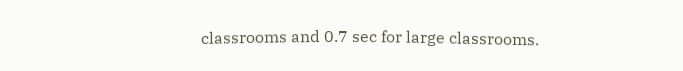classrooms and 0.7 sec for large classrooms.